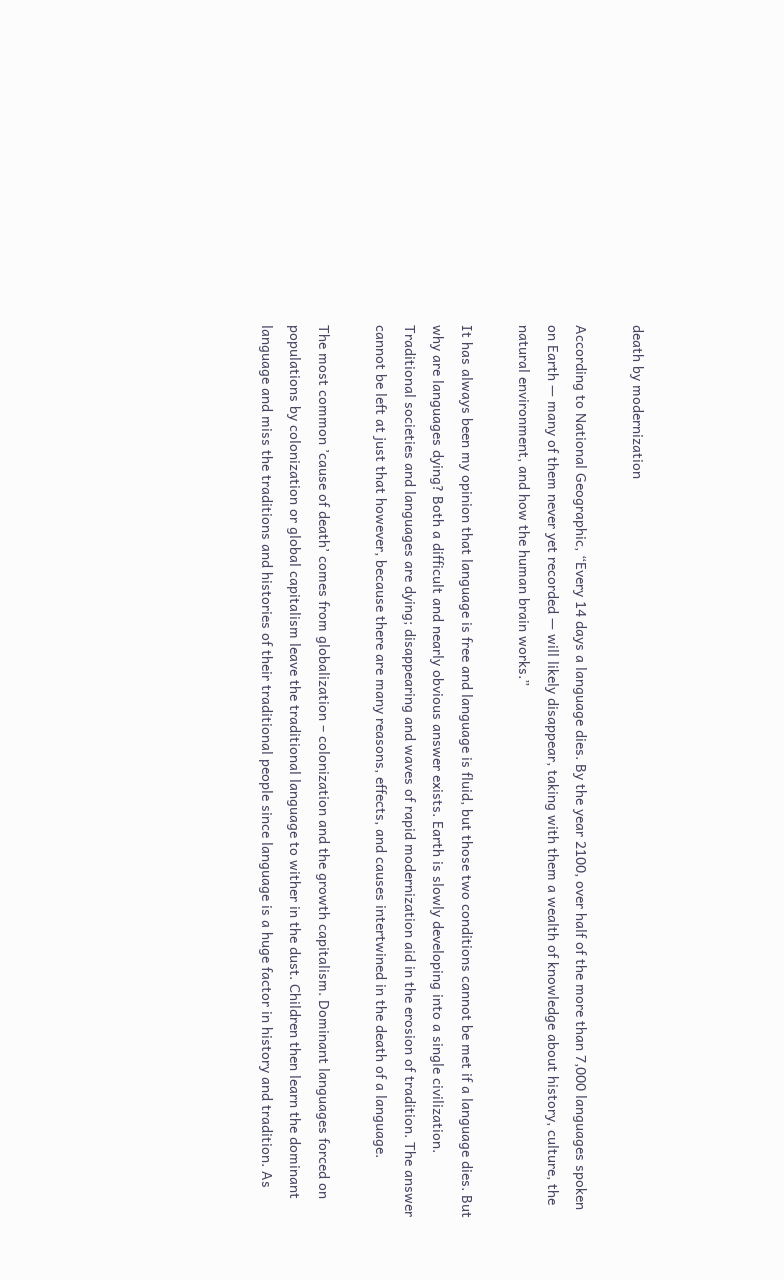death by modernization

According to National Geographic, “Every 14 days a language dies. By the year 2100, over half of the more than 7,000 languages spoken on Earth — many of them never yet recorded — will likely disappear, taking with them a wealth of knowledge about history, culture, the natural environment, and how the human brain works.”

It has always been my opinion that language is free and language is fluid, but those two conditions cannot be met if a language dies. But why are languages dying? Both a difficult and nearly obvious answer exists. Earth is slowly developing into a single civilization. Traditional societies and languages are dying; disappearing and waves of rapid modernization aid in the erosion of tradition. The answer cannot be left at just that however, because there are many reasons, effects, and causes intertwined in the death of a language.

The most common ’cause of death’ comes from globalization – colonization and the growth capitalism. Dominant languages forced on populations by colonization or global capitalism leave the traditional language to wither in the dust. Children then learn the dominant language and miss the traditions and histories of their traditional people since language is a huge factor in history and tradition. As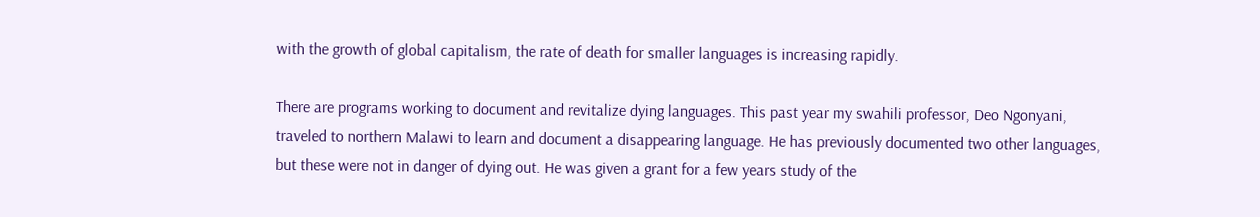with the growth of global capitalism, the rate of death for smaller languages is increasing rapidly.

There are programs working to document and revitalize dying languages. This past year my swahili professor, Deo Ngonyani, traveled to northern Malawi to learn and document a disappearing language. He has previously documented two other languages, but these were not in danger of dying out. He was given a grant for a few years study of the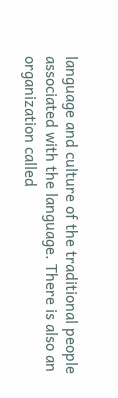language and culture of the traditional people associated with the language. There is also an organization called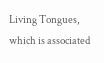Living Tongues, which is associated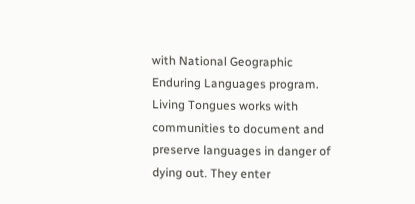with National Geographic Enduring Languages program. Living Tongues works with communities to document and preserve languages in danger of dying out. They enter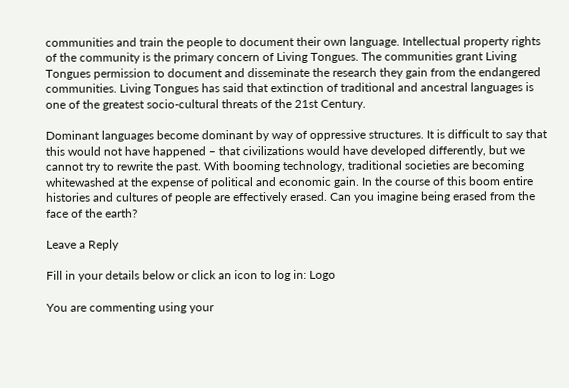communities and train the people to document their own language. Intellectual property rights of the community is the primary concern of Living Tongues. The communities grant Living Tongues permission to document and disseminate the research they gain from the endangered communities. Living Tongues has said that extinction of traditional and ancestral languages is one of the greatest socio-cultural threats of the 21st Century.

Dominant languages become dominant by way of oppressive structures. It is difficult to say that this would not have happened – that civilizations would have developed differently, but we cannot try to rewrite the past. With booming technology, traditional societies are becoming whitewashed at the expense of political and economic gain. In the course of this boom entire histories and cultures of people are effectively erased. Can you imagine being erased from the face of the earth?

Leave a Reply

Fill in your details below or click an icon to log in: Logo

You are commenting using your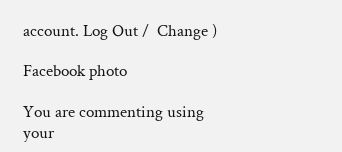account. Log Out /  Change )

Facebook photo

You are commenting using your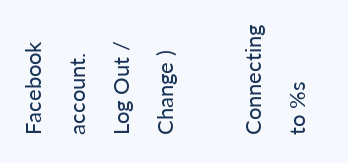Facebook account. Log Out /  Change )

Connecting to %s